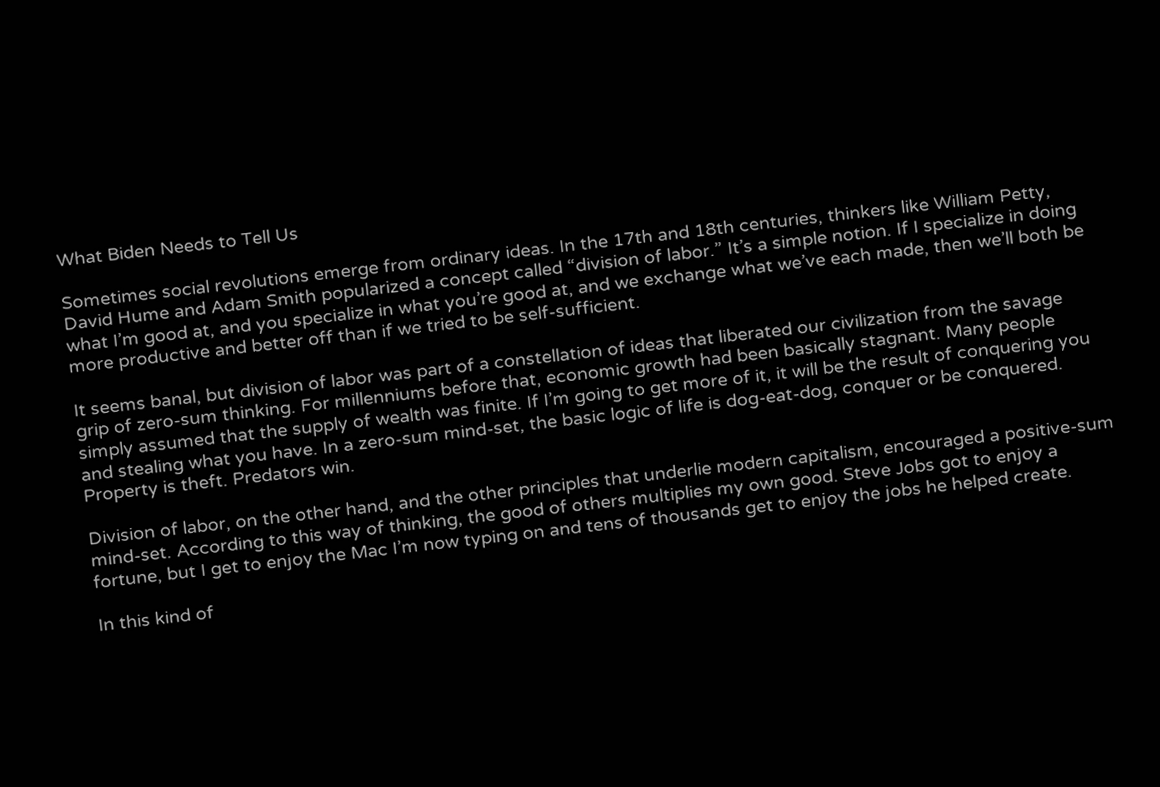What Biden Needs to Tell Us

Sometimes social revolutions emerge from ordinary ideas. In the 17th and 18th centuries, thinkers like William Petty, David Hume and Adam Smith popularized a concept called “division of labor.” It’s a simple notion. If I specialize in doing what I’m good at, and you specialize in what you’re good at, and we exchange what we’ve each made, then we’ll both be more productive and better off than if we tried to be self-sufficient.

It seems banal, but division of labor was part of a constellation of ideas that liberated our civilization from the savage grip of zero-sum thinking. For millenniums before that, economic growth had been basically stagnant. Many people simply assumed that the supply of wealth was finite. If I’m going to get more of it, it will be the result of conquering you and stealing what you have. In a zero-sum mind-set, the basic logic of life is dog-eat-dog, conquer or be conquered. Property is theft. Predators win.

Division of labor, on the other hand, and the other principles that underlie modern capitalism, encouraged a positive-sum mind-set. According to this way of thinking, the good of others multiplies my own good. Steve Jobs got to enjoy a fortune, but I get to enjoy the Mac I’m now typing on and tens of thousands get to enjoy the jobs he helped create.

In this kind of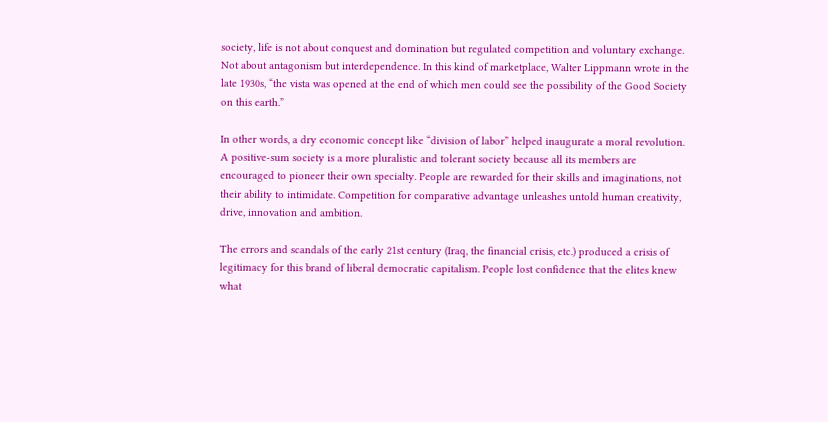society, life is not about conquest and domination but regulated competition and voluntary exchange. Not about antagonism but interdependence. In this kind of marketplace, Walter Lippmann wrote in the late 1930s, “the vista was opened at the end of which men could see the possibility of the Good Society on this earth.”

In other words, a dry economic concept like “division of labor” helped inaugurate a moral revolution. A positive-sum society is a more pluralistic and tolerant society because all its members are encouraged to pioneer their own specialty. People are rewarded for their skills and imaginations, not their ability to intimidate. Competition for comparative advantage unleashes untold human creativity, drive, innovation and ambition.

The errors and scandals of the early 21st century (Iraq, the financial crisis, etc.) produced a crisis of legitimacy for this brand of liberal democratic capitalism. People lost confidence that the elites knew what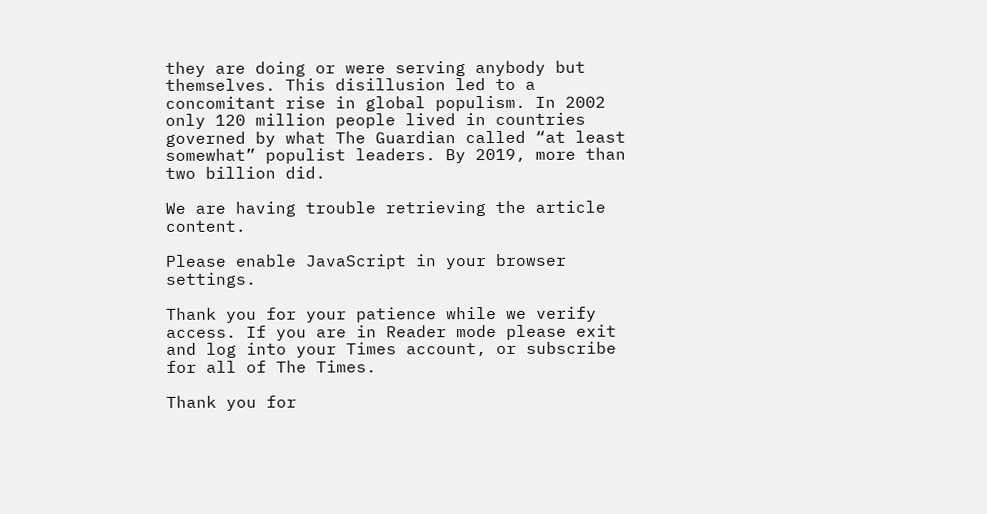they are doing or were serving anybody but themselves. This disillusion led to a concomitant rise in global populism. In 2002 only 120 million people lived in countries governed by what The Guardian called “at least somewhat” populist leaders. By 2019, more than two billion did.

We are having trouble retrieving the article content.

Please enable JavaScript in your browser settings.

Thank you for your patience while we verify access. If you are in Reader mode please exit and log into your Times account, or subscribe for all of The Times.

Thank you for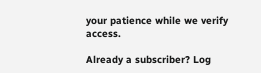your patience while we verify access.

Already a subscriber? Log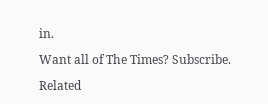in.

Want all of The Times? Subscribe.

Related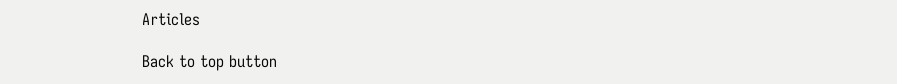Articles

Back to top button